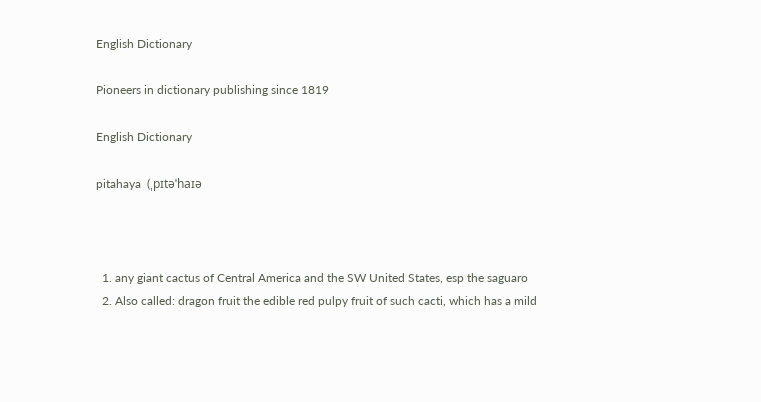English Dictionary

Pioneers in dictionary publishing since 1819

English Dictionary

pitahaya  (ˌpɪtəˈhaɪə



  1. any giant cactus of Central America and the SW United States, esp the saguaro
  2. Also called: dragon fruit the edible red pulpy fruit of such cacti, which has a mild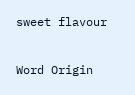sweet flavour

Word Origin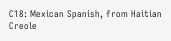C18: Mexican Spanish, from Haitian Creole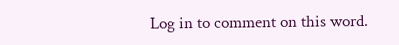Log in to comment on this word.